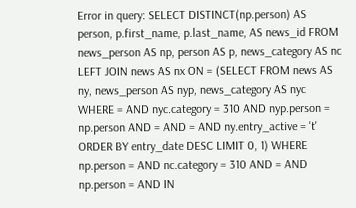Error in query: SELECT DISTINCT(np.person) AS person, p.first_name, p.last_name, AS news_id FROM news_person AS np, person AS p, news_category AS nc LEFT JOIN news AS nx ON = (SELECT FROM news AS ny, news_person AS nyp, news_category AS nyc WHERE = AND nyc.category = 310 AND nyp.person = np.person AND = AND = AND ny.entry_active = 't' ORDER BY entry_date DESC LIMIT 0, 1) WHERE np.person = AND nc.category = 310 AND = AND np.person = AND IN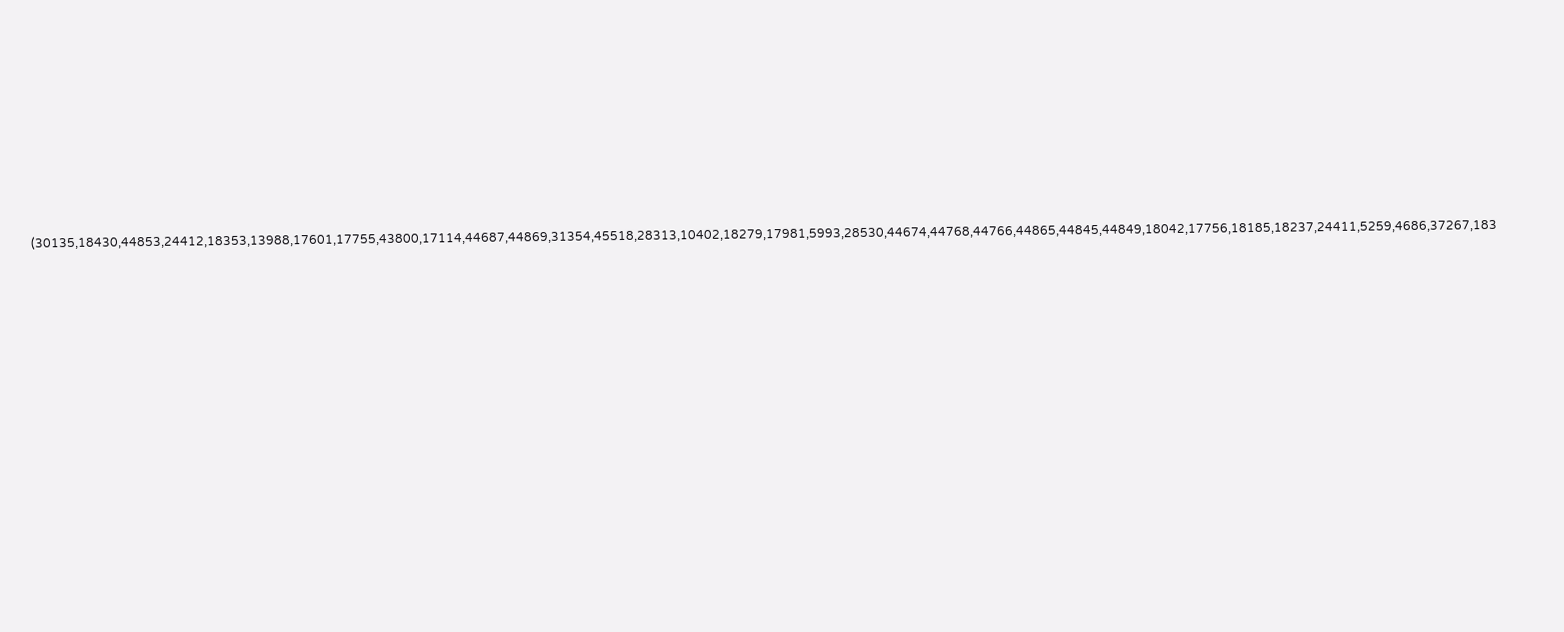(30135,18430,44853,24412,18353,13988,17601,17755,43800,17114,44687,44869,31354,45518,28313,10402,18279,17981,5993,28530,44674,44768,44766,44865,44845,44849,18042,17756,18185,18237,24411,5259,4686,37267,183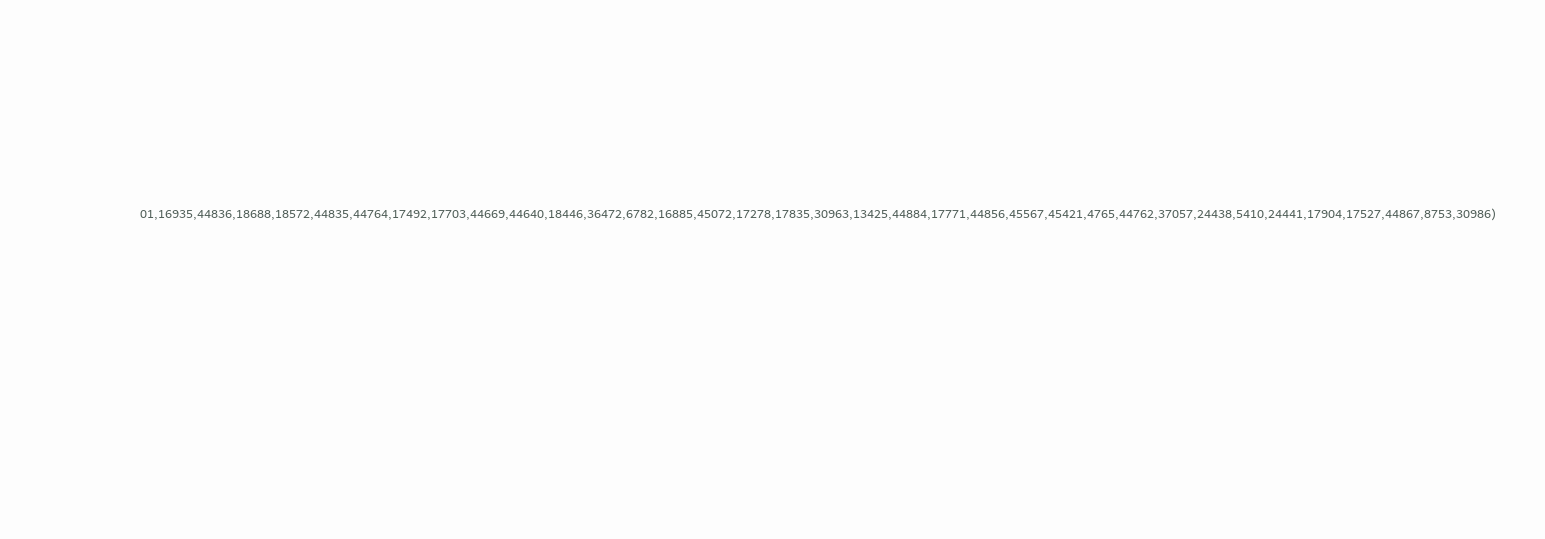01,16935,44836,18688,18572,44835,44764,17492,17703,44669,44640,18446,36472,6782,16885,45072,17278,17835,30963,13425,44884,17771,44856,45567,45421,4765,44762,37057,24438,5410,24441,17904,17527,44867,8753,30986)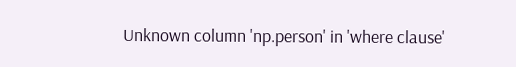Unknown column 'np.person' in 'where clause'